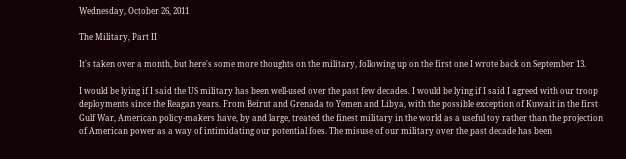Wednesday, October 26, 2011

The Military, Part II

It's taken over a month, but here's some more thoughts on the military, following up on the first one I wrote back on September 13.

I would be lying if I said the US military has been well-used over the past few decades. I would be lying if I said I agreed with our troop deployments since the Reagan years. From Beirut and Grenada to Yemen and Libya, with the possible exception of Kuwait in the first Gulf War, American policy-makers have, by and large, treated the finest military in the world as a useful toy rather than the projection of American power as a way of intimidating our potential foes. The misuse of our military over the past decade has been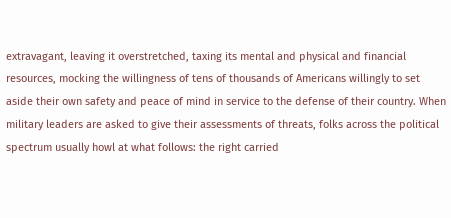extravagant, leaving it overstretched, taxing its mental and physical and financial resources, mocking the willingness of tens of thousands of Americans willingly to set aside their own safety and peace of mind in service to the defense of their country. When military leaders are asked to give their assessments of threats, folks across the political spectrum usually howl at what follows: the right carried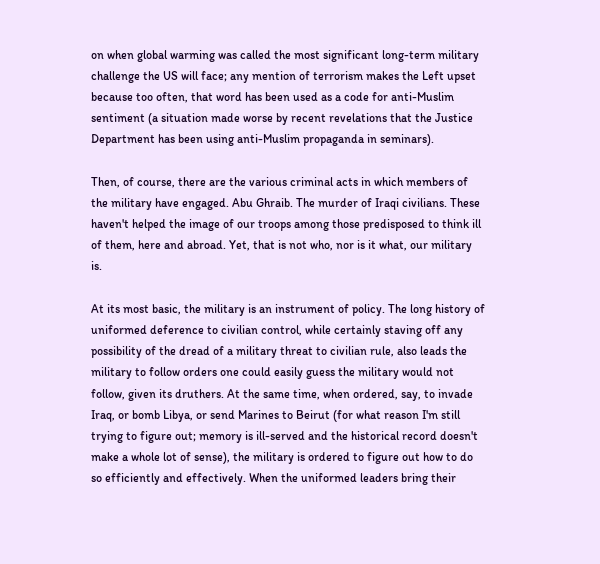on when global warming was called the most significant long-term military challenge the US will face; any mention of terrorism makes the Left upset because too often, that word has been used as a code for anti-Muslim sentiment (a situation made worse by recent revelations that the Justice Department has been using anti-Muslim propaganda in seminars).

Then, of course, there are the various criminal acts in which members of the military have engaged. Abu Ghraib. The murder of Iraqi civilians. These haven't helped the image of our troops among those predisposed to think ill of them, here and abroad. Yet, that is not who, nor is it what, our military is.

At its most basic, the military is an instrument of policy. The long history of uniformed deference to civilian control, while certainly staving off any possibility of the dread of a military threat to civilian rule, also leads the military to follow orders one could easily guess the military would not follow, given its druthers. At the same time, when ordered, say, to invade Iraq, or bomb Libya, or send Marines to Beirut (for what reason I'm still trying to figure out; memory is ill-served and the historical record doesn't make a whole lot of sense), the military is ordered to figure out how to do so efficiently and effectively. When the uniformed leaders bring their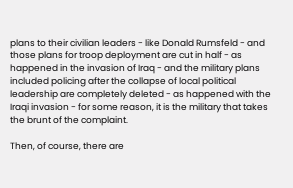plans to their civilian leaders - like Donald Rumsfeld - and those plans for troop deployment are cut in half - as happened in the invasion of Iraq - and the military plans included policing after the collapse of local political leadership are completely deleted - as happened with the Iraqi invasion - for some reason, it is the military that takes the brunt of the complaint.

Then, of course, there are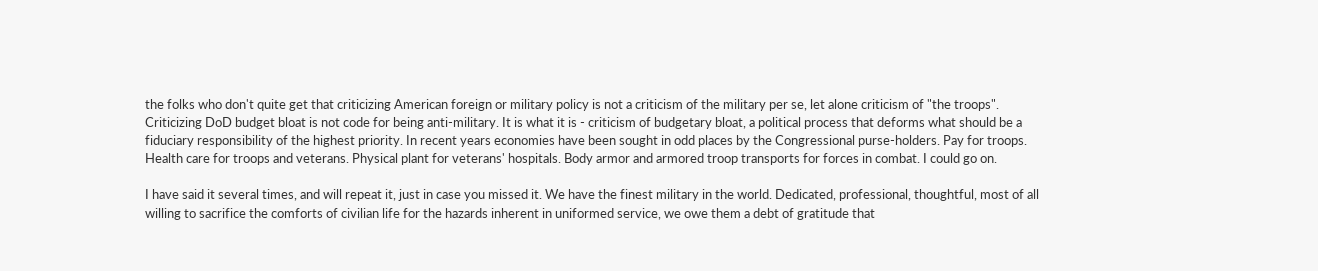the folks who don't quite get that criticizing American foreign or military policy is not a criticism of the military per se, let alone criticism of "the troops". Criticizing DoD budget bloat is not code for being anti-military. It is what it is - criticism of budgetary bloat, a political process that deforms what should be a fiduciary responsibility of the highest priority. In recent years economies have been sought in odd places by the Congressional purse-holders. Pay for troops. Health care for troops and veterans. Physical plant for veterans' hospitals. Body armor and armored troop transports for forces in combat. I could go on.

I have said it several times, and will repeat it, just in case you missed it. We have the finest military in the world. Dedicated, professional, thoughtful, most of all willing to sacrifice the comforts of civilian life for the hazards inherent in uniformed service, we owe them a debt of gratitude that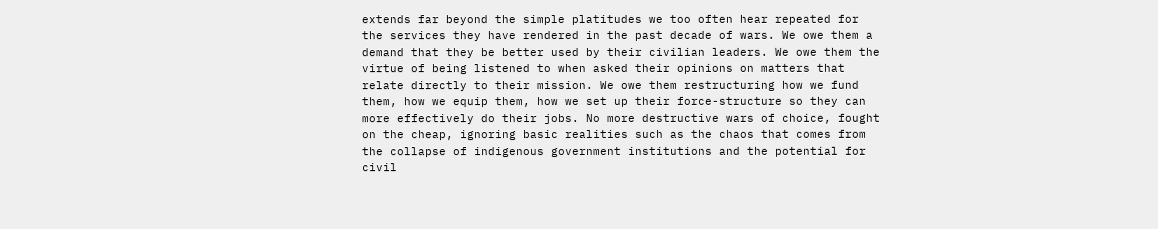extends far beyond the simple platitudes we too often hear repeated for the services they have rendered in the past decade of wars. We owe them a demand that they be better used by their civilian leaders. We owe them the virtue of being listened to when asked their opinions on matters that relate directly to their mission. We owe them restructuring how we fund them, how we equip them, how we set up their force-structure so they can more effectively do their jobs. No more destructive wars of choice, fought on the cheap, ignoring basic realities such as the chaos that comes from the collapse of indigenous government institutions and the potential for civil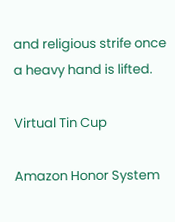and religious strife once a heavy hand is lifted.

Virtual Tin Cup

Amazon Honor System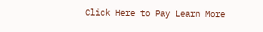Click Here to Pay Learn More